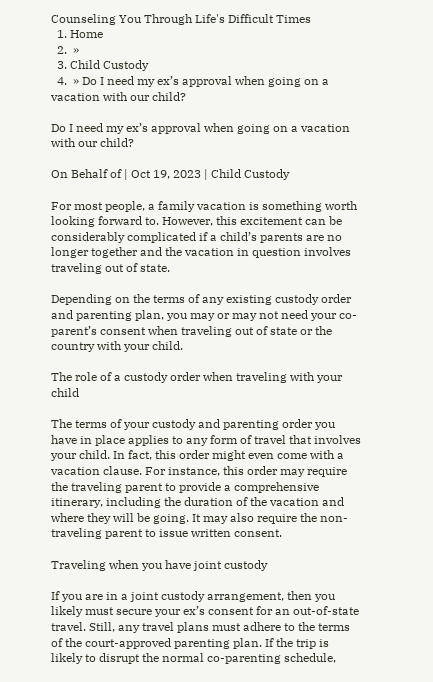Counseling You Through Life's Difficult Times
  1. Home
  2.  »
  3. Child Custody
  4.  » Do I need my ex’s approval when going on a vacation with our child?

Do I need my ex’s approval when going on a vacation with our child?

On Behalf of | Oct 19, 2023 | Child Custody

For most people, a family vacation is something worth looking forward to. However, this excitement can be considerably complicated if a child’s parents are no longer together and the vacation in question involves traveling out of state.

Depending on the terms of any existing custody order and parenting plan, you may or may not need your co-parent’s consent when traveling out of state or the country with your child.

The role of a custody order when traveling with your child

The terms of your custody and parenting order you have in place applies to any form of travel that involves your child. In fact, this order might even come with a vacation clause. For instance, this order may require the traveling parent to provide a comprehensive itinerary, including the duration of the vacation and where they will be going. It may also require the non-traveling parent to issue written consent.

Traveling when you have joint custody

If you are in a joint custody arrangement, then you likely must secure your ex’s consent for an out-of-state travel. Still, any travel plans must adhere to the terms of the court-approved parenting plan. If the trip is likely to disrupt the normal co-parenting schedule,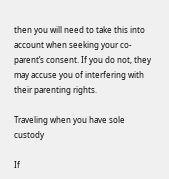then you will need to take this into account when seeking your co-parent’s consent. If you do not, they may accuse you of interfering with their parenting rights.

Traveling when you have sole custody

If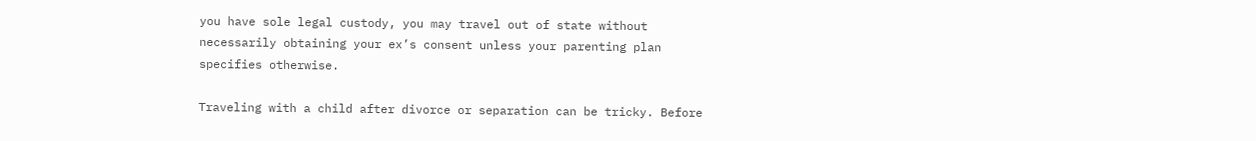you have sole legal custody, you may travel out of state without necessarily obtaining your ex’s consent unless your parenting plan specifies otherwise.

Traveling with a child after divorce or separation can be tricky. Before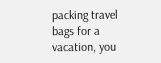packing travel bags for a vacation, you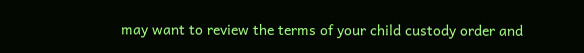may want to review the terms of your child custody order and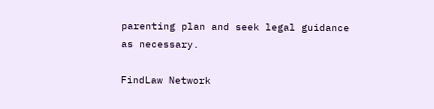parenting plan and seek legal guidance as necessary.

FindLaw Network